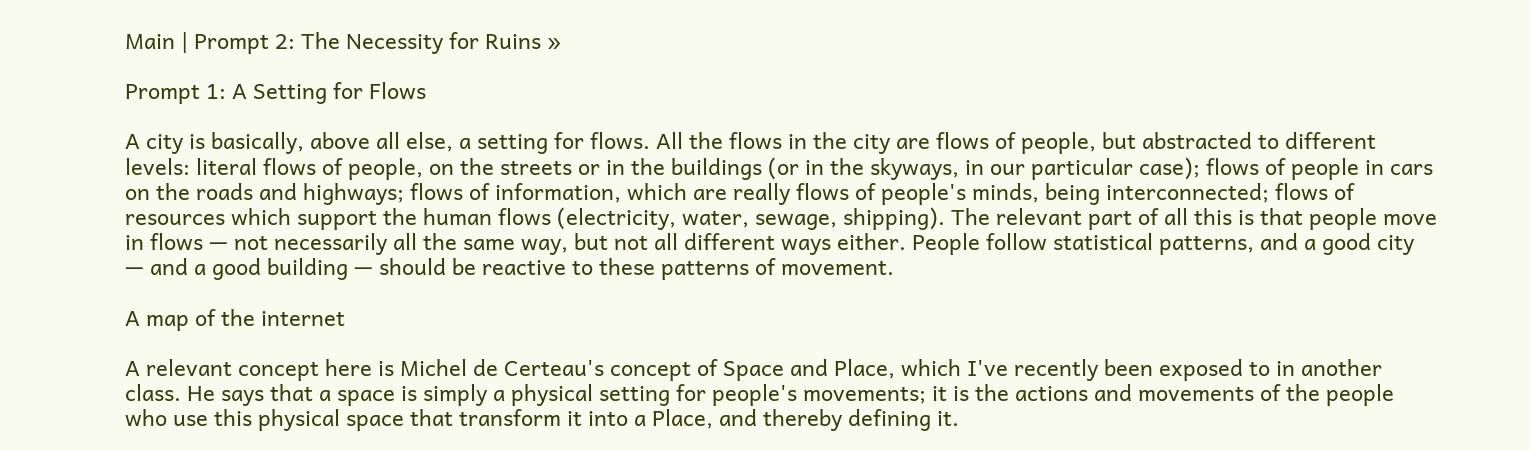Main | Prompt 2: The Necessity for Ruins »

Prompt 1: A Setting for Flows

A city is basically, above all else, a setting for flows. All the flows in the city are flows of people, but abstracted to different levels: literal flows of people, on the streets or in the buildings (or in the skyways, in our particular case); flows of people in cars on the roads and highways; flows of information, which are really flows of people's minds, being interconnected; flows of resources which support the human flows (electricity, water, sewage, shipping). The relevant part of all this is that people move in flows — not necessarily all the same way, but not all different ways either. People follow statistical patterns, and a good city — and a good building — should be reactive to these patterns of movement.

A map of the internet

A relevant concept here is Michel de Certeau's concept of Space and Place, which I've recently been exposed to in another class. He says that a space is simply a physical setting for people's movements; it is the actions and movements of the people who use this physical space that transform it into a Place, and thereby defining it.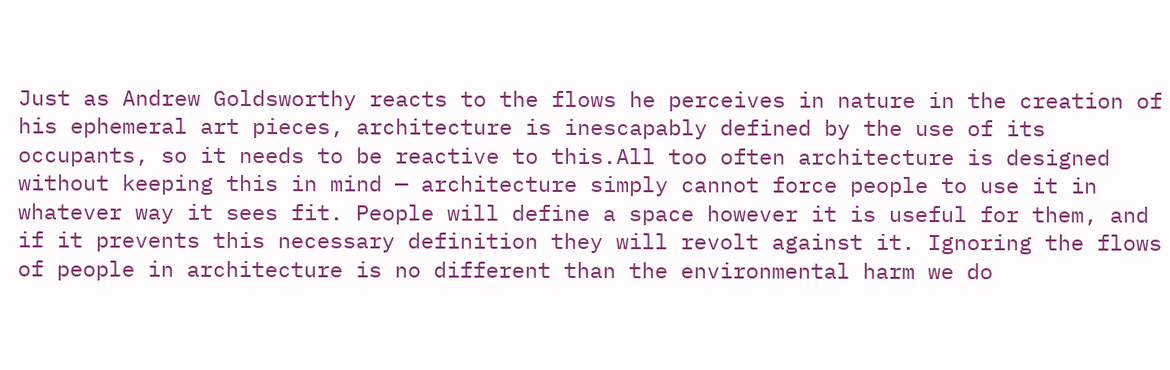Just as Andrew Goldsworthy reacts to the flows he perceives in nature in the creation of his ephemeral art pieces, architecture is inescapably defined by the use of its occupants, so it needs to be reactive to this.All too often architecture is designed without keeping this in mind — architecture simply cannot force people to use it in whatever way it sees fit. People will define a space however it is useful for them, and if it prevents this necessary definition they will revolt against it. Ignoring the flows of people in architecture is no different than the environmental harm we do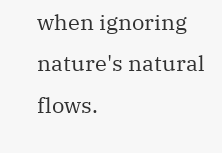when ignoring nature's natural flows.